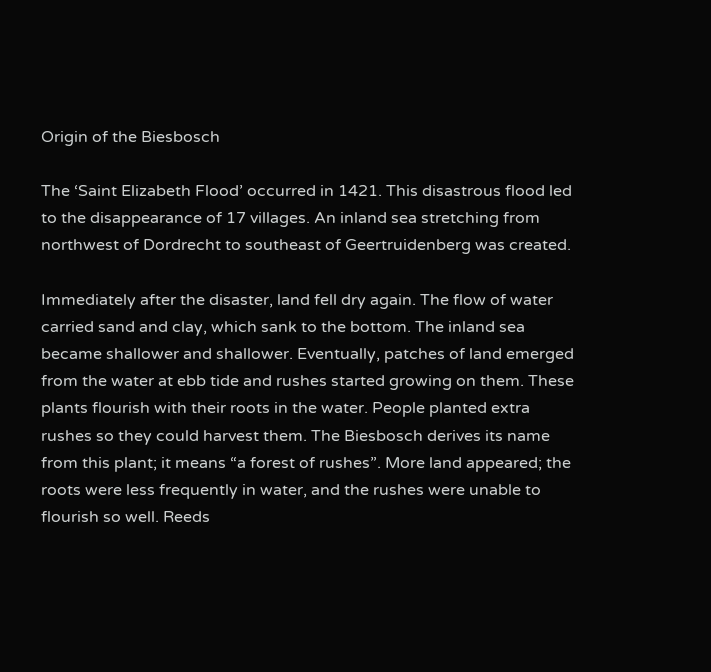Origin of the Biesbosch

The ‘Saint Elizabeth Flood’ occurred in 1421. This disastrous flood led to the disappearance of 17 villages. An inland sea stretching from northwest of Dordrecht to southeast of Geertruidenberg was created.

Immediately after the disaster, land fell dry again. The flow of water carried sand and clay, which sank to the bottom. The inland sea became shallower and shallower. Eventually, patches of land emerged from the water at ebb tide and rushes started growing on them. These plants flourish with their roots in the water. People planted extra rushes so they could harvest them. The Biesbosch derives its name from this plant; it means “a forest of rushes”. More land appeared; the roots were less frequently in water, and the rushes were unable to flourish so well. Reeds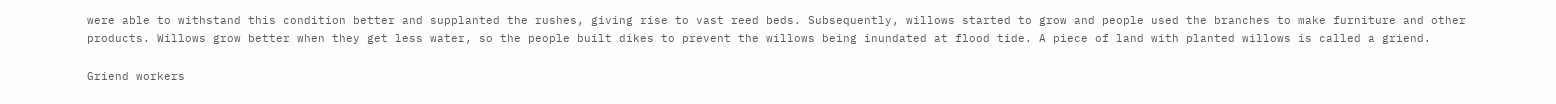were able to withstand this condition better and supplanted the rushes, giving rise to vast reed beds. Subsequently, willows started to grow and people used the branches to make furniture and other products. Willows grow better when they get less water, so the people built dikes to prevent the willows being inundated at flood tide. A piece of land with planted willows is called a griend.

Griend workers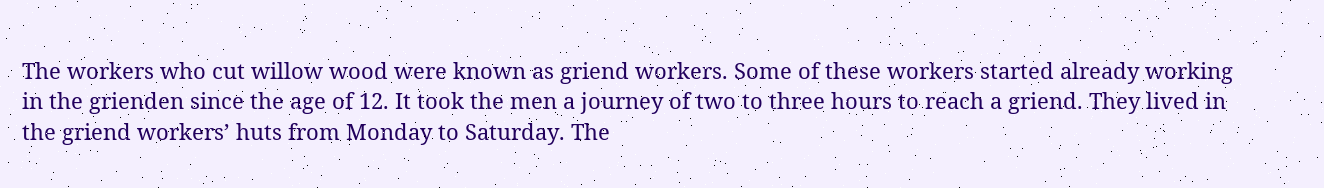The workers who cut willow wood were known as griend workers. Some of these workers started already working in the grienden since the age of 12. It took the men a journey of two to three hours to reach a griend. They lived in the griend workers’ huts from Monday to Saturday. The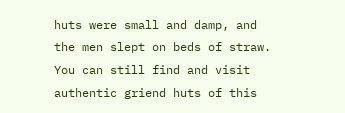huts were small and damp, and the men slept on beds of straw. You can still find and visit authentic griend huts of this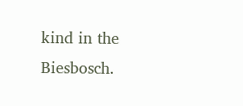kind in the Biesbosch.